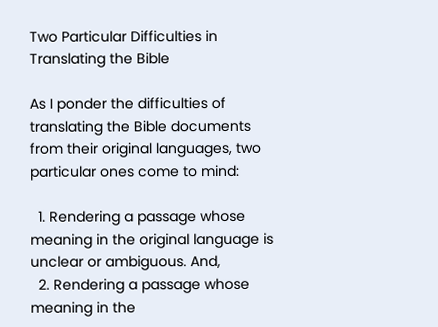Two Particular Difficulties in Translating the Bible

As I ponder the difficulties of translating the Bible documents from their original languages, two particular ones come to mind:

  1. Rendering a passage whose meaning in the original language is unclear or ambiguous. And,
  2. Rendering a passage whose meaning in the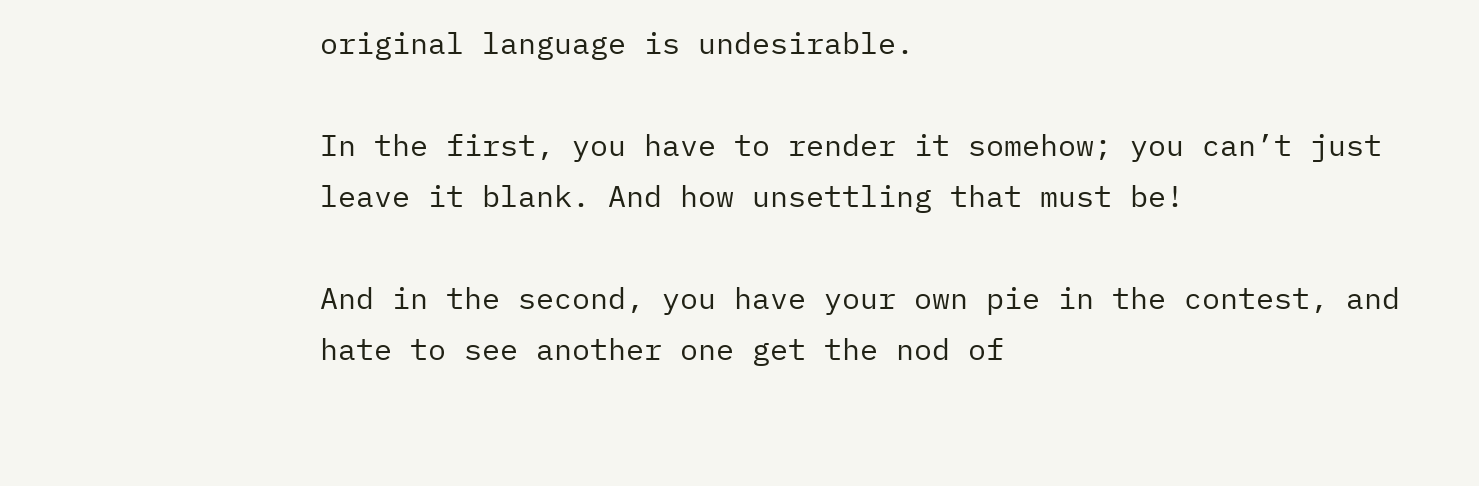original language is undesirable.

In the first, you have to render it somehow; you can’t just leave it blank. And how unsettling that must be!

And in the second, you have your own pie in the contest, and hate to see another one get the nod of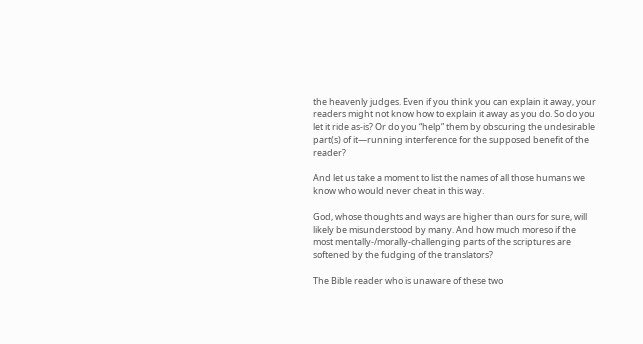the heavenly judges. Even if you think you can explain it away, your readers might not know how to explain it away as you do. So do you let it ride as-is? Or do you “help” them by obscuring the undesirable part(s) of it—running interference for the supposed benefit of the reader?

And let us take a moment to list the names of all those humans we know who would never cheat in this way.

God, whose thoughts and ways are higher than ours for sure, will likely be misunderstood by many. And how much moreso if the most mentally-/morally-challenging parts of the scriptures are softened by the fudging of the translators?

The Bible reader who is unaware of these two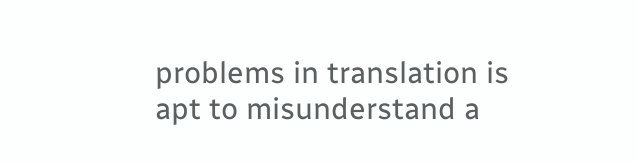problems in translation is apt to misunderstand a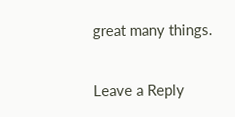great many things.

Leave a Reply